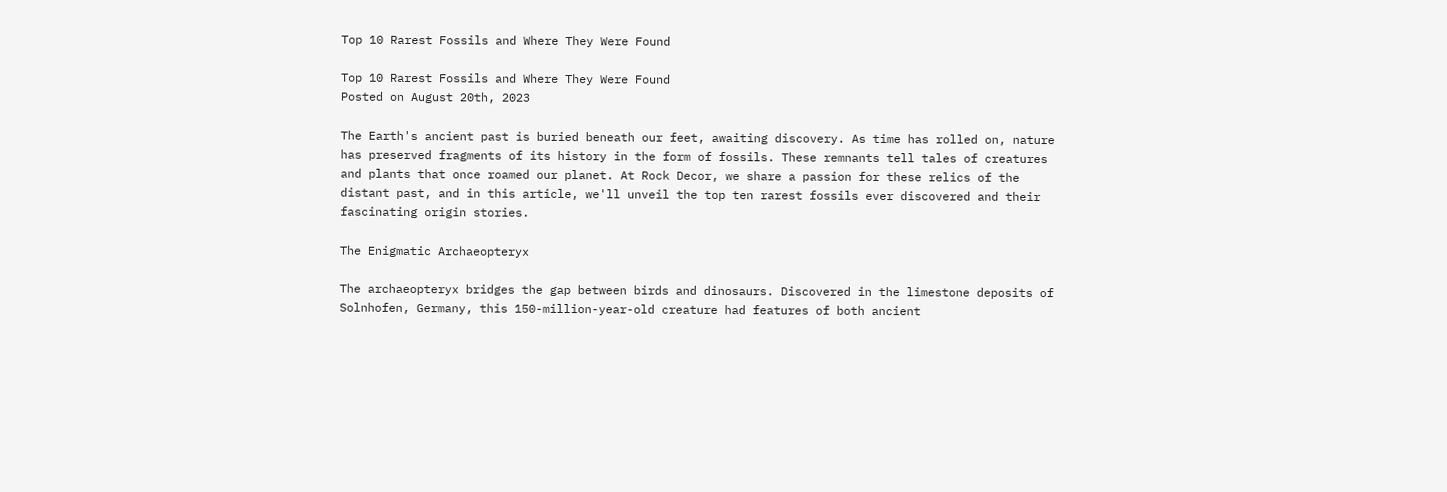Top 10 Rarest Fossils and Where They Were Found

Top 10 Rarest Fossils and Where They Were Found
Posted on August 20th, 2023

The Earth's ancient past is buried beneath our feet, awaiting discovery. As time has rolled on, nature has preserved fragments of its history in the form of fossils. These remnants tell tales of creatures and plants that once roamed our planet. At Rock Decor, we share a passion for these relics of the distant past, and in this article, we'll unveil the top ten rarest fossils ever discovered and their fascinating origin stories.

The Enigmatic Archaeopteryx

The archaeopteryx bridges the gap between birds and dinosaurs. Discovered in the limestone deposits of Solnhofen, Germany, this 150-million-year-old creature had features of both ancient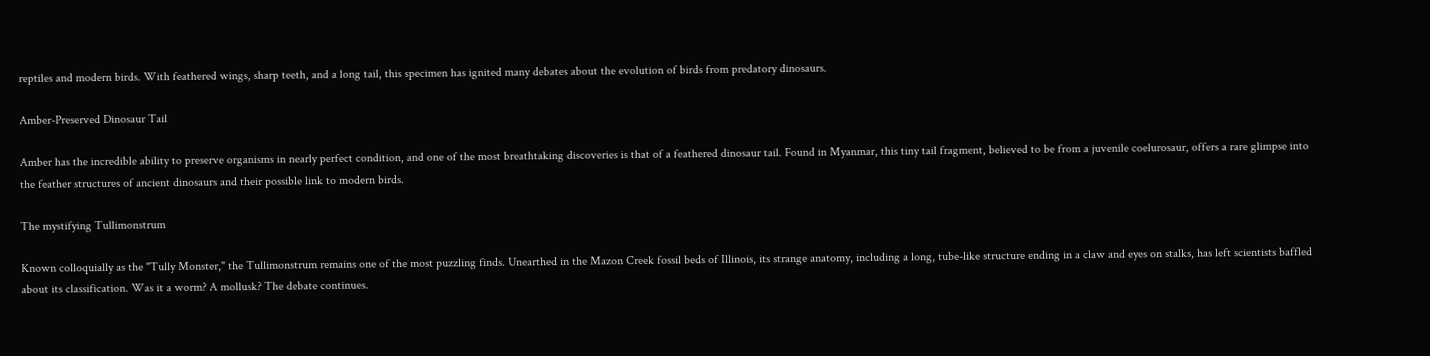reptiles and modern birds. With feathered wings, sharp teeth, and a long tail, this specimen has ignited many debates about the evolution of birds from predatory dinosaurs.

Amber-Preserved Dinosaur Tail

Amber has the incredible ability to preserve organisms in nearly perfect condition, and one of the most breathtaking discoveries is that of a feathered dinosaur tail. Found in Myanmar, this tiny tail fragment, believed to be from a juvenile coelurosaur, offers a rare glimpse into the feather structures of ancient dinosaurs and their possible link to modern birds.

The mystifying Tullimonstrum

Known colloquially as the "Tully Monster," the Tullimonstrum remains one of the most puzzling finds. Unearthed in the Mazon Creek fossil beds of Illinois, its strange anatomy, including a long, tube-like structure ending in a claw and eyes on stalks, has left scientists baffled about its classification. Was it a worm? A mollusk? The debate continues.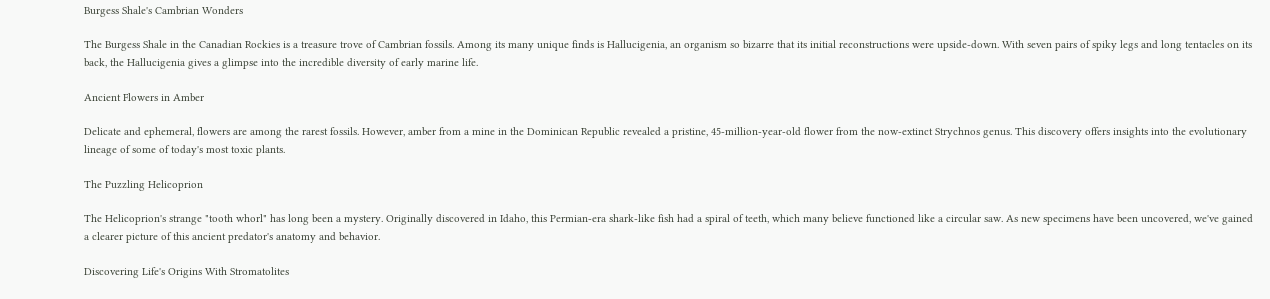Burgess Shale's Cambrian Wonders

The Burgess Shale in the Canadian Rockies is a treasure trove of Cambrian fossils. Among its many unique finds is Hallucigenia, an organism so bizarre that its initial reconstructions were upside-down. With seven pairs of spiky legs and long tentacles on its back, the Hallucigenia gives a glimpse into the incredible diversity of early marine life.

Ancient Flowers in Amber

Delicate and ephemeral, flowers are among the rarest fossils. However, amber from a mine in the Dominican Republic revealed a pristine, 45-million-year-old flower from the now-extinct Strychnos genus. This discovery offers insights into the evolutionary lineage of some of today's most toxic plants.

The Puzzling Helicoprion

The Helicoprion's strange "tooth whorl" has long been a mystery. Originally discovered in Idaho, this Permian-era shark-like fish had a spiral of teeth, which many believe functioned like a circular saw. As new specimens have been uncovered, we've gained a clearer picture of this ancient predator's anatomy and behavior.

Discovering Life's Origins With Stromatolites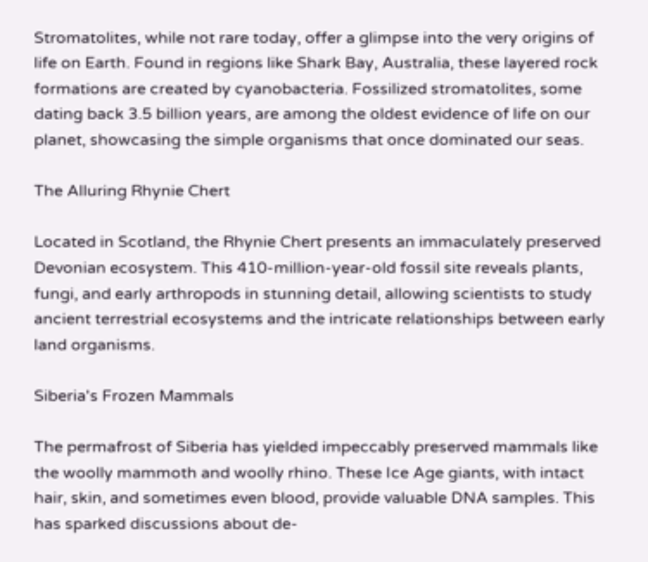Stromatolites, while not rare today, offer a glimpse into the very origins of life on Earth. Found in regions like Shark Bay, Australia, these layered rock formations are created by cyanobacteria. Fossilized stromatolites, some dating back 3.5 billion years, are among the oldest evidence of life on our planet, showcasing the simple organisms that once dominated our seas.

The Alluring Rhynie Chert

Located in Scotland, the Rhynie Chert presents an immaculately preserved Devonian ecosystem. This 410-million-year-old fossil site reveals plants, fungi, and early arthropods in stunning detail, allowing scientists to study ancient terrestrial ecosystems and the intricate relationships between early land organisms.

Siberia's Frozen Mammals

The permafrost of Siberia has yielded impeccably preserved mammals like the woolly mammoth and woolly rhino. These Ice Age giants, with intact hair, skin, and sometimes even blood, provide valuable DNA samples. This has sparked discussions about de-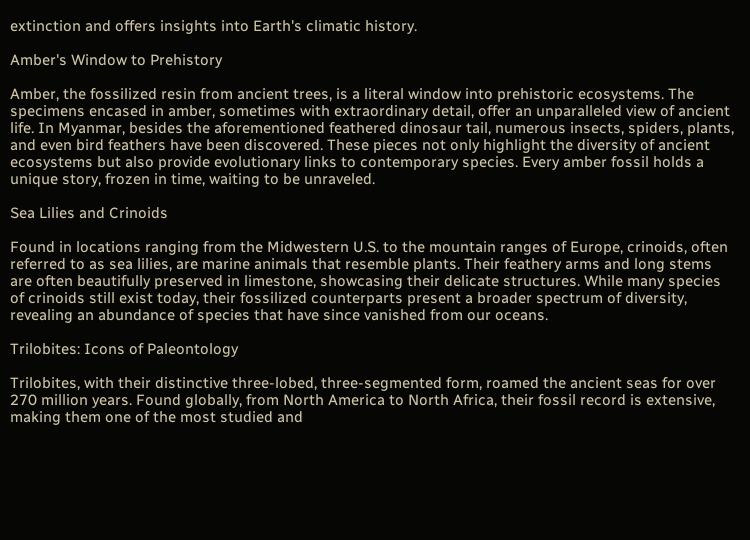extinction and offers insights into Earth's climatic history.

Amber's Window to Prehistory

Amber, the fossilized resin from ancient trees, is a literal window into prehistoric ecosystems. The specimens encased in amber, sometimes with extraordinary detail, offer an unparalleled view of ancient life. In Myanmar, besides the aforementioned feathered dinosaur tail, numerous insects, spiders, plants, and even bird feathers have been discovered. These pieces not only highlight the diversity of ancient ecosystems but also provide evolutionary links to contemporary species. Every amber fossil holds a unique story, frozen in time, waiting to be unraveled.

Sea Lilies and Crinoids

Found in locations ranging from the Midwestern U.S. to the mountain ranges of Europe, crinoids, often referred to as sea lilies, are marine animals that resemble plants. Their feathery arms and long stems are often beautifully preserved in limestone, showcasing their delicate structures. While many species of crinoids still exist today, their fossilized counterparts present a broader spectrum of diversity, revealing an abundance of species that have since vanished from our oceans.

Trilobites: Icons of Paleontology

Trilobites, with their distinctive three-lobed, three-segmented form, roamed the ancient seas for over 270 million years. Found globally, from North America to North Africa, their fossil record is extensive, making them one of the most studied and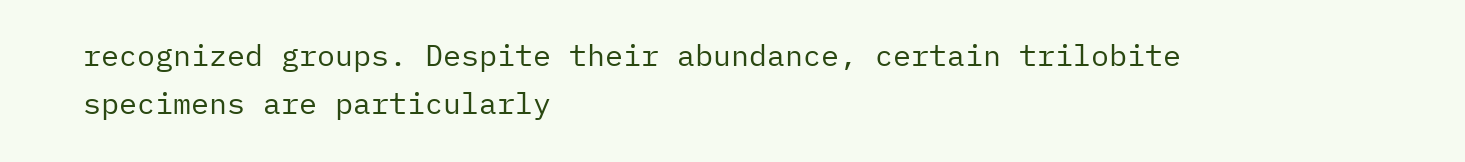recognized groups. Despite their abundance, certain trilobite specimens are particularly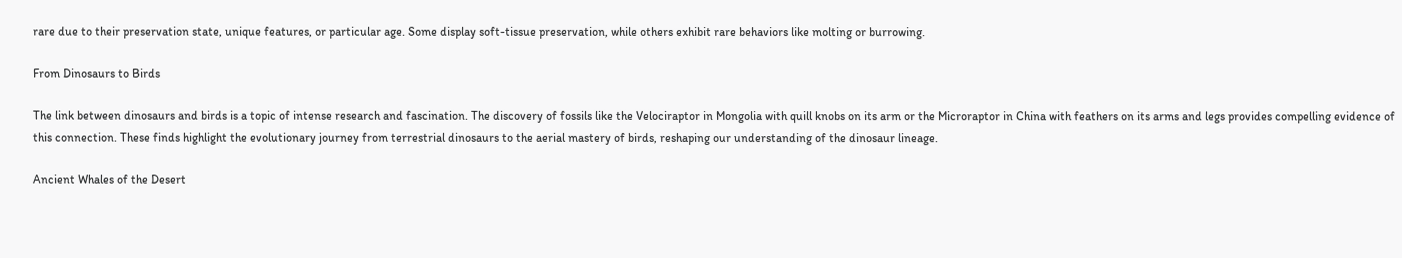rare due to their preservation state, unique features, or particular age. Some display soft-tissue preservation, while others exhibit rare behaviors like molting or burrowing.

From Dinosaurs to Birds

The link between dinosaurs and birds is a topic of intense research and fascination. The discovery of fossils like the Velociraptor in Mongolia with quill knobs on its arm or the Microraptor in China with feathers on its arms and legs provides compelling evidence of this connection. These finds highlight the evolutionary journey from terrestrial dinosaurs to the aerial mastery of birds, reshaping our understanding of the dinosaur lineage.

Ancient Whales of the Desert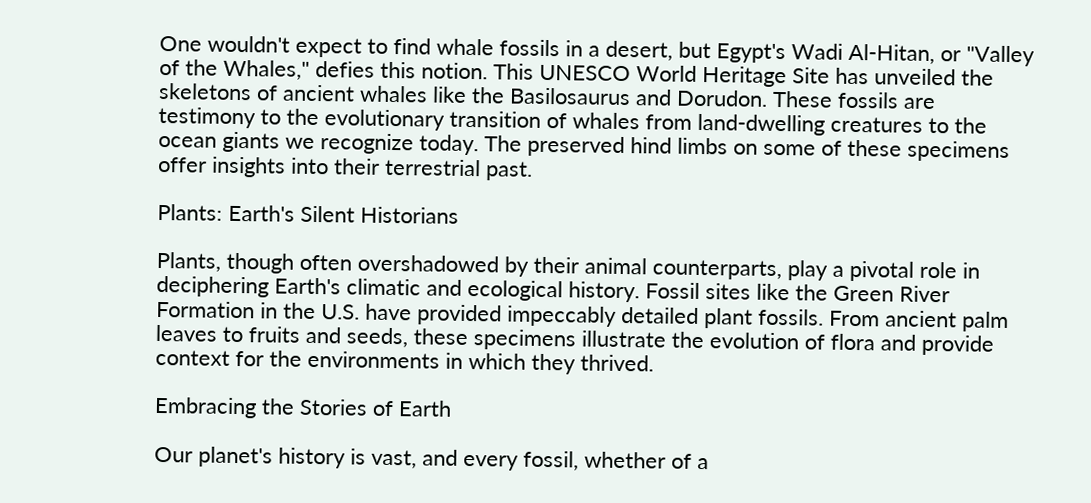One wouldn't expect to find whale fossils in a desert, but Egypt's Wadi Al-Hitan, or "Valley of the Whales," defies this notion. This UNESCO World Heritage Site has unveiled the skeletons of ancient whales like the Basilosaurus and Dorudon. These fossils are testimony to the evolutionary transition of whales from land-dwelling creatures to the ocean giants we recognize today. The preserved hind limbs on some of these specimens offer insights into their terrestrial past.

Plants: Earth's Silent Historians

Plants, though often overshadowed by their animal counterparts, play a pivotal role in deciphering Earth's climatic and ecological history. Fossil sites like the Green River Formation in the U.S. have provided impeccably detailed plant fossils. From ancient palm leaves to fruits and seeds, these specimens illustrate the evolution of flora and provide context for the environments in which they thrived.

Embracing the Stories of Earth

Our planet's history is vast, and every fossil, whether of a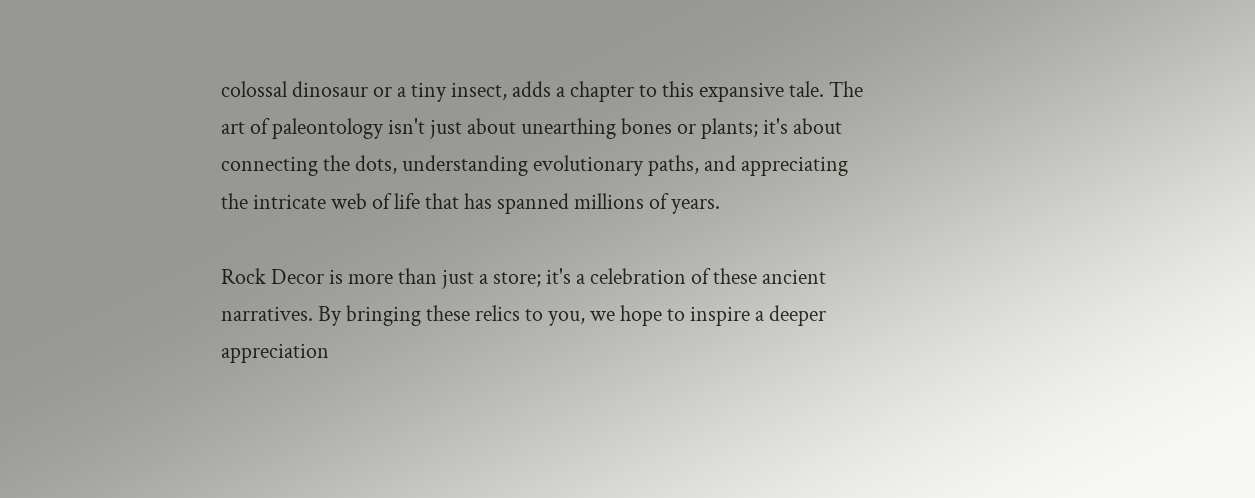colossal dinosaur or a tiny insect, adds a chapter to this expansive tale. The art of paleontology isn't just about unearthing bones or plants; it's about connecting the dots, understanding evolutionary paths, and appreciating the intricate web of life that has spanned millions of years.

Rock Decor is more than just a store; it's a celebration of these ancient narratives. By bringing these relics to you, we hope to inspire a deeper appreciation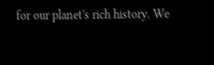for our planet's rich history. We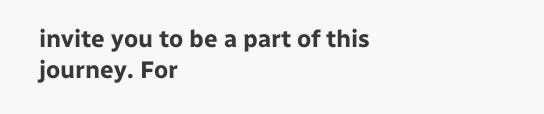invite you to be a part of this journey. For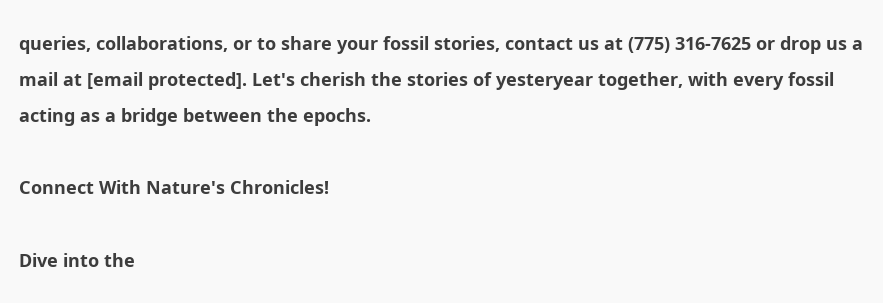queries, collaborations, or to share your fossil stories, contact us at (775) 316-7625 or drop us a mail at [email protected]. Let's cherish the stories of yesteryear together, with every fossil acting as a bridge between the epochs.

Connect With Nature's Chronicles!

Dive into the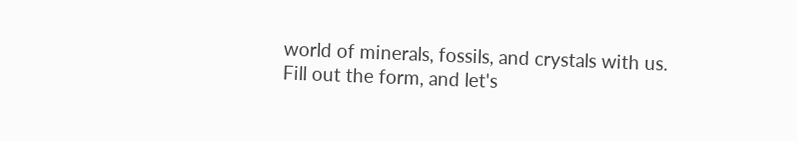world of minerals, fossils, and crystals with us. Fill out the form, and let's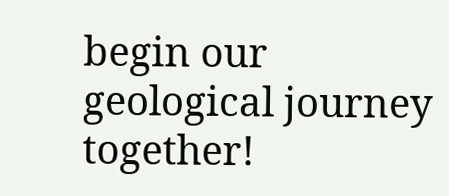begin our geological journey together!